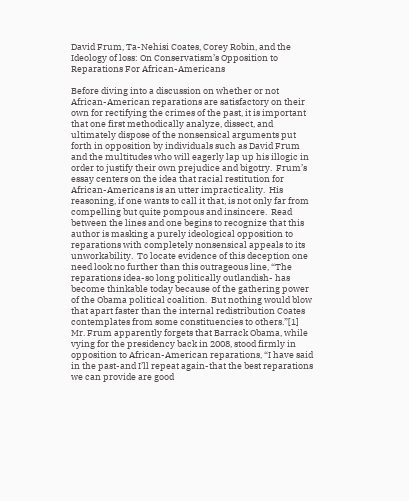David Frum, Ta-Nehisi Coates, Corey Robin, and the Ideology of loss: On Conservatism’s Opposition to Reparations For African-Americans

Before diving into a discussion on whether or not African-American reparations are satisfactory on their own for rectifying the crimes of the past, it is important that one first methodically analyze, dissect, and ultimately dispose of the nonsensical arguments put forth in opposition by individuals such as David Frum and the multitudes who will eagerly lap up his illogic in order to justify their own prejudice and bigotry.  Frum’s essay centers on the idea that racial restitution for African-Americans is an utter impracticality.  His reasoning, if one wants to call it that, is not only far from compelling but quite pompous and insincere.  Read between the lines and one begins to recognize that this author is masking a purely ideological opposition to reparations with completely nonsensical appeals to its unworkability.  To locate evidence of this deception one need look no further than this outrageous line, “The reparations idea-so long politically outlandish- has become thinkable today because of the gathering power of the Obama political coalition.  But nothing would blow that apart faster than the internal redistribution Coates contemplates from some constituencies to others.”[1]  Mr. Frum apparently forgets that Barrack Obama, while vying for the presidency back in 2008, stood firmly in opposition to African-American reparations, “I have said in the past-and I’ll repeat again-that the best reparations we can provide are good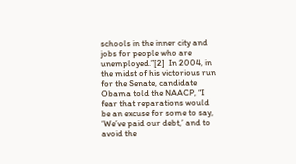schools in the inner city and jobs for people who are unemployed.”[2]  In 2004, in the midst of his victorious run for the Senate, candidate Obama told the NAACP, “I fear that reparations would be an excuse for some to say, ‘We’ve paid our debt,’ and to avoid the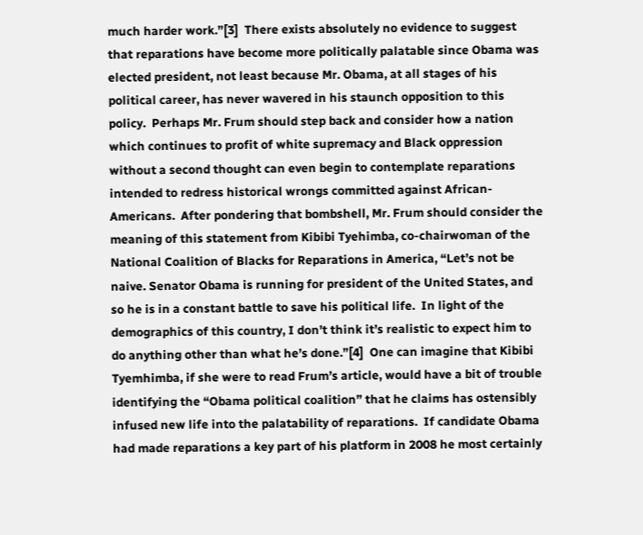much harder work.”[3]  There exists absolutely no evidence to suggest that reparations have become more politically palatable since Obama was elected president, not least because Mr. Obama, at all stages of his political career, has never wavered in his staunch opposition to this policy.  Perhaps Mr. Frum should step back and consider how a nation which continues to profit of white supremacy and Black oppression without a second thought can even begin to contemplate reparations intended to redress historical wrongs committed against African-Americans.  After pondering that bombshell, Mr. Frum should consider the meaning of this statement from Kibibi Tyehimba, co-chairwoman of the National Coalition of Blacks for Reparations in America, “Let’s not be naive. Senator Obama is running for president of the United States, and so he is in a constant battle to save his political life.  In light of the demographics of this country, I don’t think it’s realistic to expect him to do anything other than what he’s done.”[4]  One can imagine that Kibibi Tyemhimba, if she were to read Frum’s article, would have a bit of trouble identifying the “Obama political coalition” that he claims has ostensibly infused new life into the palatability of reparations.  If candidate Obama had made reparations a key part of his platform in 2008 he most certainly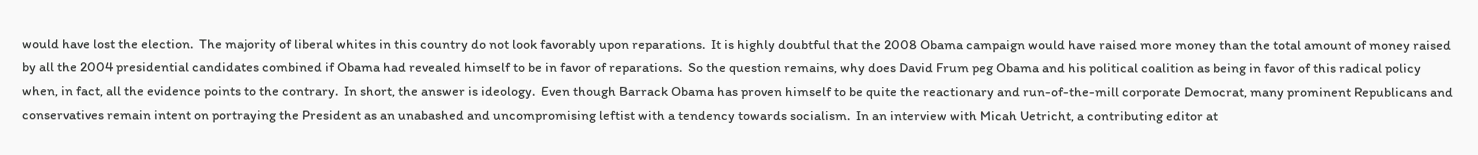would have lost the election.  The majority of liberal whites in this country do not look favorably upon reparations.  It is highly doubtful that the 2008 Obama campaign would have raised more money than the total amount of money raised by all the 2004 presidential candidates combined if Obama had revealed himself to be in favor of reparations.  So the question remains, why does David Frum peg Obama and his political coalition as being in favor of this radical policy when, in fact, all the evidence points to the contrary.  In short, the answer is ideology.  Even though Barrack Obama has proven himself to be quite the reactionary and run-of-the-mill corporate Democrat, many prominent Republicans and conservatives remain intent on portraying the President as an unabashed and uncompromising leftist with a tendency towards socialism.  In an interview with Micah Uetricht, a contributing editor at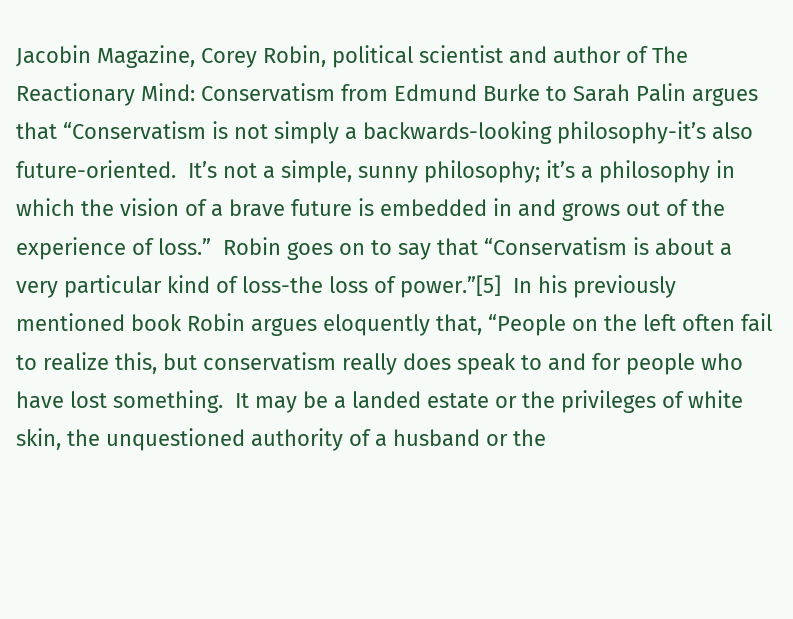Jacobin Magazine, Corey Robin, political scientist and author of The Reactionary Mind: Conservatism from Edmund Burke to Sarah Palin argues that “Conservatism is not simply a backwards-looking philosophy-it’s also future-oriented.  It’s not a simple, sunny philosophy; it’s a philosophy in which the vision of a brave future is embedded in and grows out of the experience of loss.”  Robin goes on to say that “Conservatism is about a very particular kind of loss-the loss of power.”[5]  In his previously mentioned book Robin argues eloquently that, “People on the left often fail to realize this, but conservatism really does speak to and for people who have lost something.  It may be a landed estate or the privileges of white skin, the unquestioned authority of a husband or the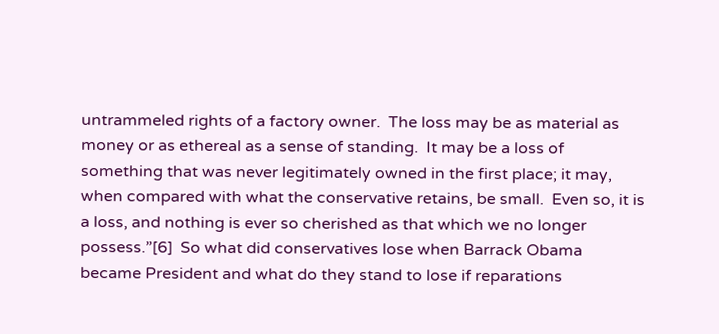untrammeled rights of a factory owner.  The loss may be as material as money or as ethereal as a sense of standing.  It may be a loss of something that was never legitimately owned in the first place; it may, when compared with what the conservative retains, be small.  Even so, it is a loss, and nothing is ever so cherished as that which we no longer possess.”[6]  So what did conservatives lose when Barrack Obama became President and what do they stand to lose if reparations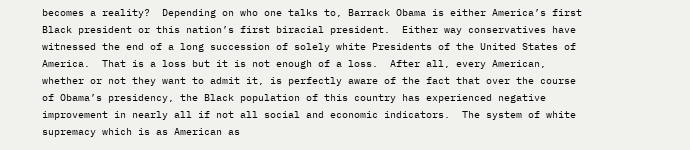becomes a reality?  Depending on who one talks to, Barrack Obama is either America’s first Black president or this nation’s first biracial president.  Either way conservatives have witnessed the end of a long succession of solely white Presidents of the United States of America.  That is a loss but it is not enough of a loss.  After all, every American, whether or not they want to admit it, is perfectly aware of the fact that over the course of Obama’s presidency, the Black population of this country has experienced negative improvement in nearly all if not all social and economic indicators.  The system of white supremacy which is as American as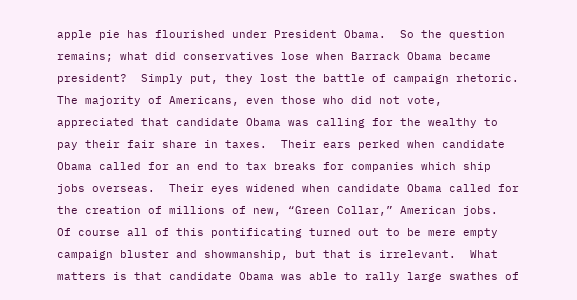apple pie has flourished under President Obama.  So the question remains; what did conservatives lose when Barrack Obama became president?  Simply put, they lost the battle of campaign rhetoric.  The majority of Americans, even those who did not vote, appreciated that candidate Obama was calling for the wealthy to pay their fair share in taxes.  Their ears perked when candidate Obama called for an end to tax breaks for companies which ship jobs overseas.  Their eyes widened when candidate Obama called for the creation of millions of new, “Green Collar,” American jobs.  Of course all of this pontificating turned out to be mere empty campaign bluster and showmanship, but that is irrelevant.  What matters is that candidate Obama was able to rally large swathes of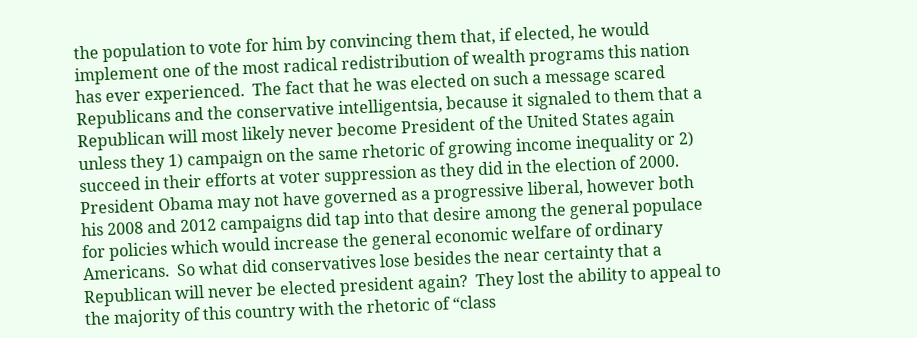the population to vote for him by convincing them that, if elected, he would implement one of the most radical redistribution of wealth programs this nation has ever experienced.  The fact that he was elected on such a message scared Republicans and the conservative intelligentsia, because it signaled to them that a Republican will most likely never become President of the United States again unless they 1) campaign on the same rhetoric of growing income inequality or 2) succeed in their efforts at voter suppression as they did in the election of 2000.  President Obama may not have governed as a progressive liberal, however both his 2008 and 2012 campaigns did tap into that desire among the general populace for policies which would increase the general economic welfare of ordinary Americans.  So what did conservatives lose besides the near certainty that a Republican will never be elected president again?  They lost the ability to appeal to the majority of this country with the rhetoric of “class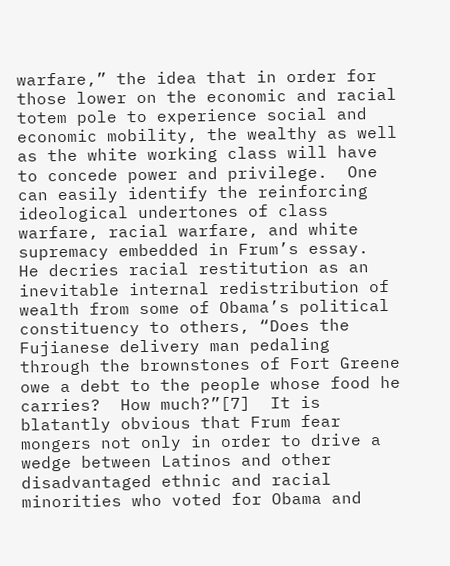warfare,” the idea that in order for those lower on the economic and racial totem pole to experience social and economic mobility, the wealthy as well as the white working class will have to concede power and privilege.  One can easily identify the reinforcing ideological undertones of class warfare, racial warfare, and white supremacy embedded in Frum’s essay.  He decries racial restitution as an inevitable internal redistribution of wealth from some of Obama’s political constituency to others, “Does the Fujianese delivery man pedaling through the brownstones of Fort Greene owe a debt to the people whose food he carries?  How much?”[7]  It is blatantly obvious that Frum fear mongers not only in order to drive a wedge between Latinos and other disadvantaged ethnic and racial minorities who voted for Obama and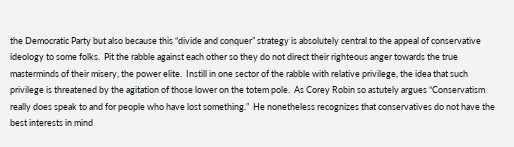the Democratic Party but also because this “divide and conquer” strategy is absolutely central to the appeal of conservative ideology to some folks.  Pit the rabble against each other so they do not direct their righteous anger towards the true masterminds of their misery, the power elite.  Instill in one sector of the rabble with relative privilege, the idea that such privilege is threatened by the agitation of those lower on the totem pole.  As Corey Robin so astutely argues “Conservatism really does speak to and for people who have lost something.”  He nonetheless recognizes that conservatives do not have the best interests in mind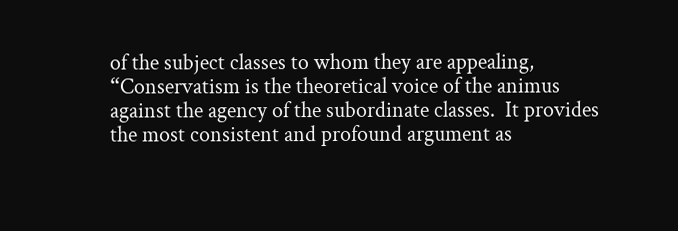of the subject classes to whom they are appealing, “Conservatism is the theoretical voice of the animus against the agency of the subordinate classes.  It provides the most consistent and profound argument as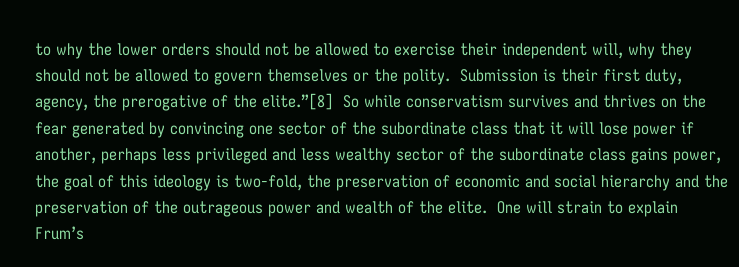to why the lower orders should not be allowed to exercise their independent will, why they should not be allowed to govern themselves or the polity.  Submission is their first duty, agency, the prerogative of the elite.”[8]  So while conservatism survives and thrives on the fear generated by convincing one sector of the subordinate class that it will lose power if another, perhaps less privileged and less wealthy sector of the subordinate class gains power, the goal of this ideology is two-fold, the preservation of economic and social hierarchy and the preservation of the outrageous power and wealth of the elite.  One will strain to explain Frum’s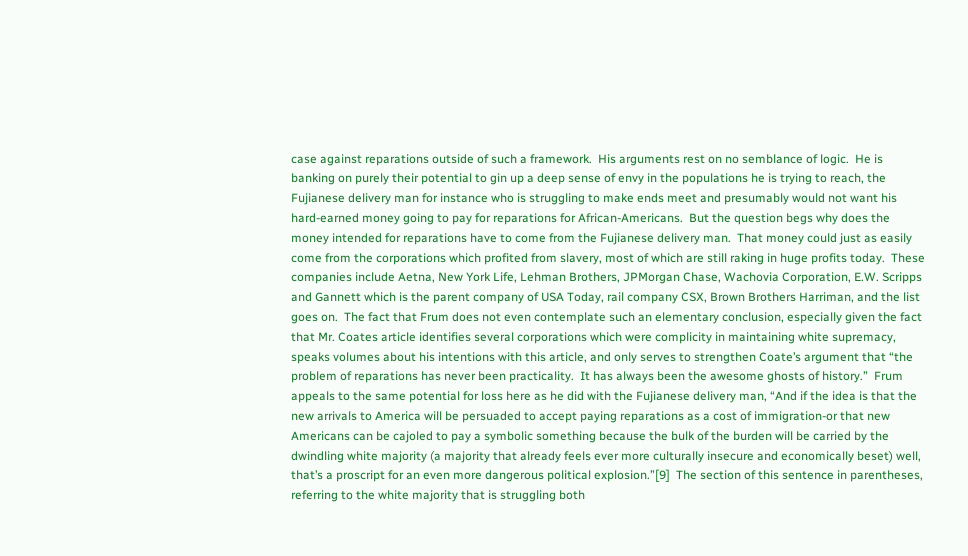case against reparations outside of such a framework.  His arguments rest on no semblance of logic.  He is banking on purely their potential to gin up a deep sense of envy in the populations he is trying to reach, the Fujianese delivery man for instance who is struggling to make ends meet and presumably would not want his hard-earned money going to pay for reparations for African-Americans.  But the question begs why does the money intended for reparations have to come from the Fujianese delivery man.  That money could just as easily come from the corporations which profited from slavery, most of which are still raking in huge profits today.  These companies include Aetna, New York Life, Lehman Brothers, JPMorgan Chase, Wachovia Corporation, E.W. Scripps and Gannett which is the parent company of USA Today, rail company CSX, Brown Brothers Harriman, and the list goes on.  The fact that Frum does not even contemplate such an elementary conclusion, especially given the fact that Mr. Coates article identifies several corporations which were complicity in maintaining white supremacy, speaks volumes about his intentions with this article, and only serves to strengthen Coate’s argument that “the problem of reparations has never been practicality.  It has always been the awesome ghosts of history.”  Frum appeals to the same potential for loss here as he did with the Fujianese delivery man, “And if the idea is that the new arrivals to America will be persuaded to accept paying reparations as a cost of immigration-or that new Americans can be cajoled to pay a symbolic something because the bulk of the burden will be carried by the dwindling white majority (a majority that already feels ever more culturally insecure and economically beset) well, that’s a proscript for an even more dangerous political explosion.”[9]  The section of this sentence in parentheses, referring to the white majority that is struggling both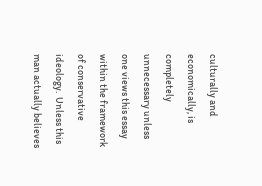culturally and economically, is completely unnecessary unless one views this essay within the framework of conservative ideology.  Unless this man actually believes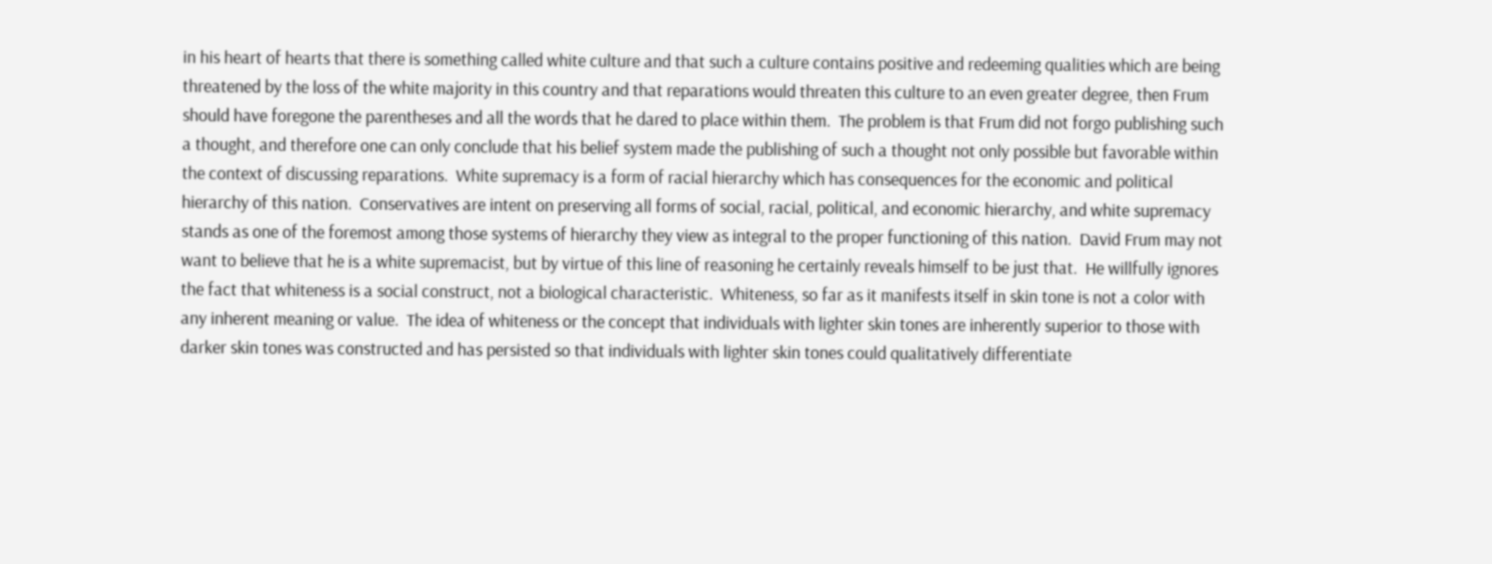in his heart of hearts that there is something called white culture and that such a culture contains positive and redeeming qualities which are being threatened by the loss of the white majority in this country and that reparations would threaten this culture to an even greater degree, then Frum should have foregone the parentheses and all the words that he dared to place within them.  The problem is that Frum did not forgo publishing such a thought, and therefore one can only conclude that his belief system made the publishing of such a thought not only possible but favorable within the context of discussing reparations.  White supremacy is a form of racial hierarchy which has consequences for the economic and political hierarchy of this nation.  Conservatives are intent on preserving all forms of social, racial, political, and economic hierarchy, and white supremacy stands as one of the foremost among those systems of hierarchy they view as integral to the proper functioning of this nation.  David Frum may not want to believe that he is a white supremacist, but by virtue of this line of reasoning he certainly reveals himself to be just that.  He willfully ignores the fact that whiteness is a social construct, not a biological characteristic.  Whiteness, so far as it manifests itself in skin tone is not a color with any inherent meaning or value.  The idea of whiteness or the concept that individuals with lighter skin tones are inherently superior to those with darker skin tones was constructed and has persisted so that individuals with lighter skin tones could qualitatively differentiate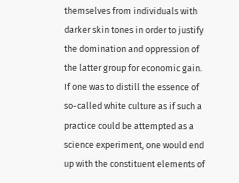themselves from individuals with darker skin tones in order to justify the domination and oppression of the latter group for economic gain.  If one was to distill the essence of so-called white culture as if such a practice could be attempted as a science experiment, one would end up with the constituent elements of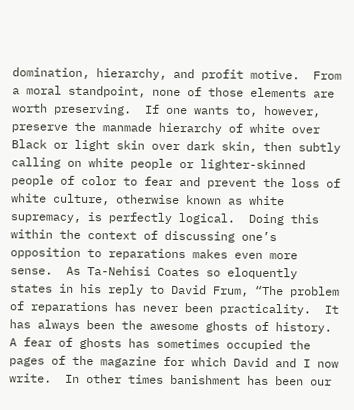domination, hierarchy, and profit motive.  From a moral standpoint, none of those elements are worth preserving.  If one wants to, however, preserve the manmade hierarchy of white over Black or light skin over dark skin, then subtly calling on white people or lighter-skinned people of color to fear and prevent the loss of white culture, otherwise known as white supremacy, is perfectly logical.  Doing this within the context of discussing one’s opposition to reparations makes even more sense.  As Ta-Nehisi Coates so eloquently states in his reply to David Frum, “The problem of reparations has never been practicality.  It has always been the awesome ghosts of history.  A fear of ghosts has sometimes occupied the pages of the magazine for which David and I now write.  In other times banishment has been our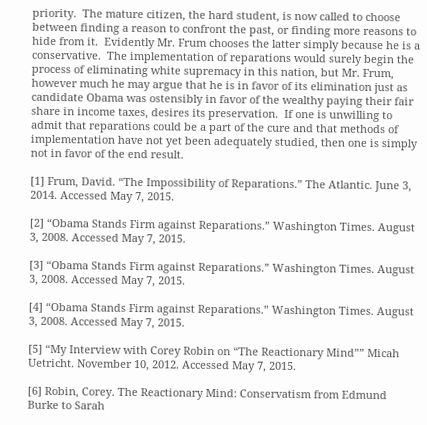priority.  The mature citizen, the hard student, is now called to choose between finding a reason to confront the past, or finding more reasons to hide from it.  Evidently Mr. Frum chooses the latter simply because he is a conservative.  The implementation of reparations would surely begin the process of eliminating white supremacy in this nation, but Mr. Frum, however much he may argue that he is in favor of its elimination just as candidate Obama was ostensibly in favor of the wealthy paying their fair share in income taxes, desires its preservation.  If one is unwilling to admit that reparations could be a part of the cure and that methods of implementation have not yet been adequately studied, then one is simply not in favor of the end result.

[1] Frum, David. “The Impossibility of Reparations.” The Atlantic. June 3, 2014. Accessed May 7, 2015.

[2] “Obama Stands Firm against Reparations.” Washington Times. August 3, 2008. Accessed May 7, 2015.

[3] “Obama Stands Firm against Reparations.” Washington Times. August 3, 2008. Accessed May 7, 2015.

[4] “Obama Stands Firm against Reparations.” Washington Times. August 3, 2008. Accessed May 7, 2015.

[5] “My Interview with Corey Robin on “The Reactionary Mind”” Micah Uetricht. November 10, 2012. Accessed May 7, 2015.

[6] Robin, Corey. The Reactionary Mind: Conservatism from Edmund Burke to Sarah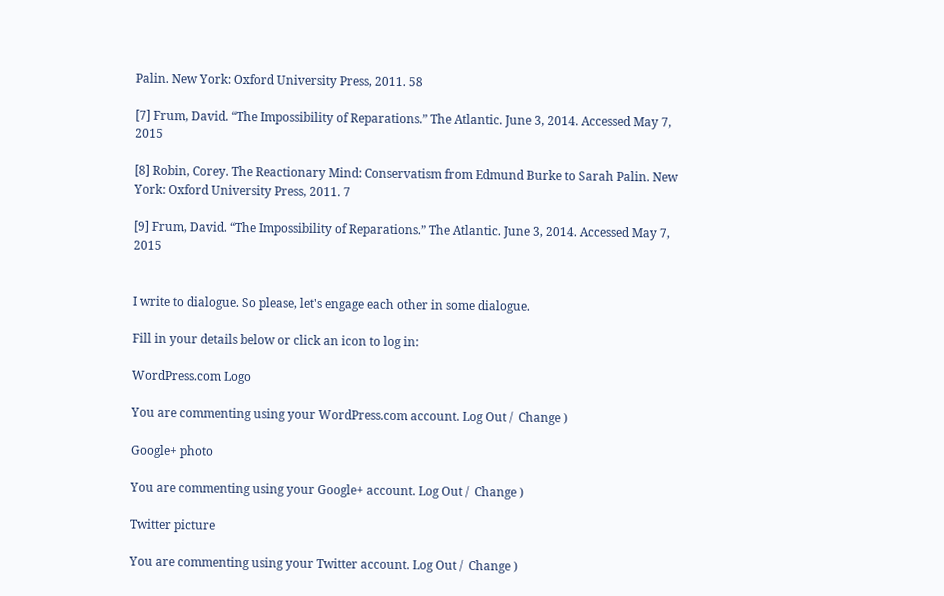Palin. New York: Oxford University Press, 2011. 58

[7] Frum, David. “The Impossibility of Reparations.” The Atlantic. June 3, 2014. Accessed May 7, 2015

[8] Robin, Corey. The Reactionary Mind: Conservatism from Edmund Burke to Sarah Palin. New York: Oxford University Press, 2011. 7

[9] Frum, David. “The Impossibility of Reparations.” The Atlantic. June 3, 2014. Accessed May 7, 2015


I write to dialogue. So please, let's engage each other in some dialogue.

Fill in your details below or click an icon to log in:

WordPress.com Logo

You are commenting using your WordPress.com account. Log Out /  Change )

Google+ photo

You are commenting using your Google+ account. Log Out /  Change )

Twitter picture

You are commenting using your Twitter account. Log Out /  Change )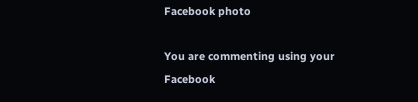Facebook photo

You are commenting using your Facebook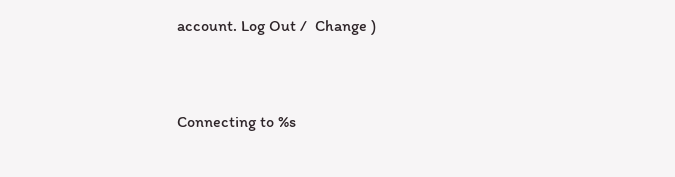account. Log Out /  Change )


Connecting to %s